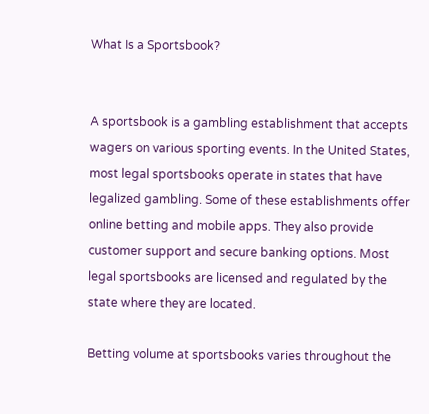What Is a Sportsbook?


A sportsbook is a gambling establishment that accepts wagers on various sporting events. In the United States, most legal sportsbooks operate in states that have legalized gambling. Some of these establishments offer online betting and mobile apps. They also provide customer support and secure banking options. Most legal sportsbooks are licensed and regulated by the state where they are located.

Betting volume at sportsbooks varies throughout the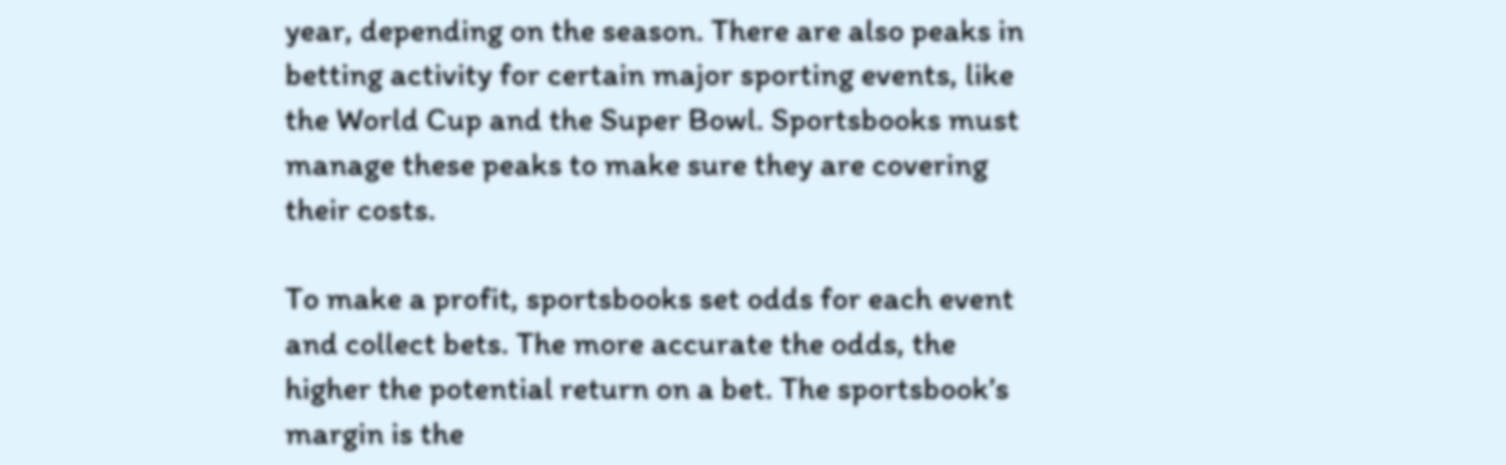year, depending on the season. There are also peaks in betting activity for certain major sporting events, like the World Cup and the Super Bowl. Sportsbooks must manage these peaks to make sure they are covering their costs.

To make a profit, sportsbooks set odds for each event and collect bets. The more accurate the odds, the higher the potential return on a bet. The sportsbook’s margin is the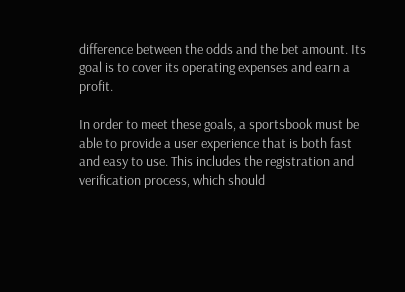difference between the odds and the bet amount. Its goal is to cover its operating expenses and earn a profit.

In order to meet these goals, a sportsbook must be able to provide a user experience that is both fast and easy to use. This includes the registration and verification process, which should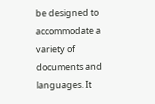be designed to accommodate a variety of documents and languages. It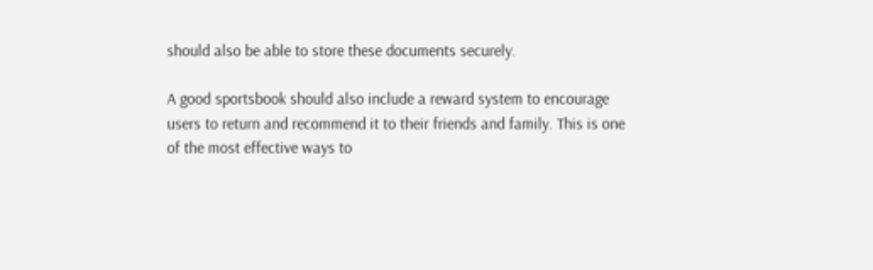should also be able to store these documents securely.

A good sportsbook should also include a reward system to encourage users to return and recommend it to their friends and family. This is one of the most effective ways to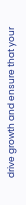drive growth and ensure that your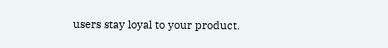users stay loyal to your product.